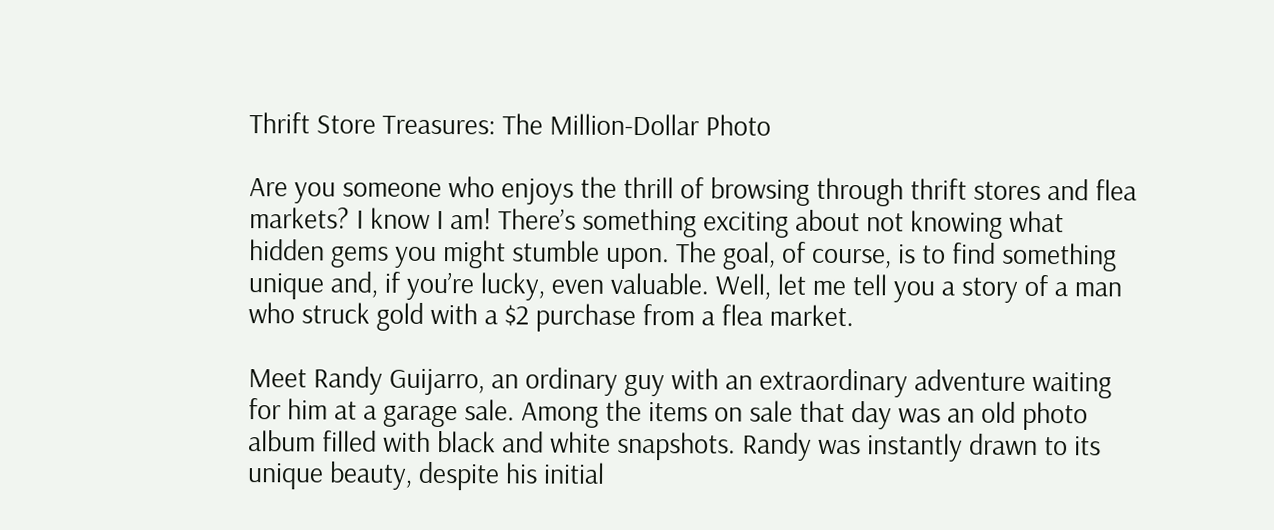Thrift Store Treasures: The Million-Dollar Photo

Are you someone who enjoys the thrill of browsing through thrift stores and flea markets? I know I am! There’s something exciting about not knowing what hidden gems you might stumble upon. The goal, of course, is to find something unique and, if you’re lucky, even valuable. Well, let me tell you a story of a man who struck gold with a $2 purchase from a flea market.

Meet Randy Guijarro, an ordinary guy with an extraordinary adventure waiting for him at a garage sale. Among the items on sale that day was an old photo album filled with black and white snapshots. Randy was instantly drawn to its unique beauty, despite his initial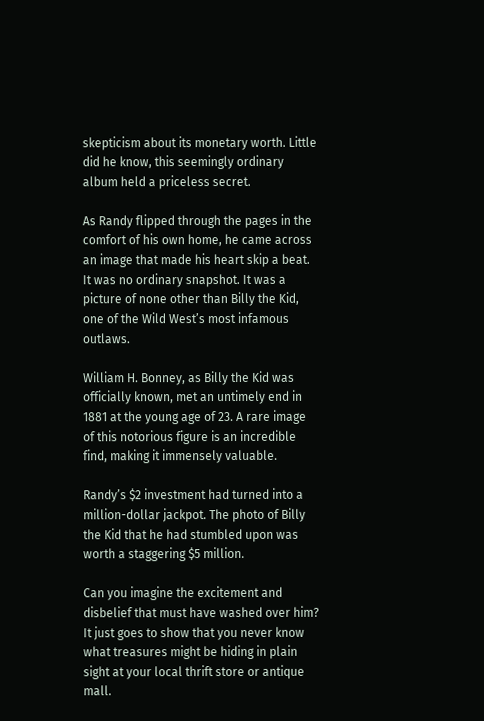skepticism about its monetary worth. Little did he know, this seemingly ordinary album held a priceless secret.

As Randy flipped through the pages in the comfort of his own home, he came across an image that made his heart skip a beat. It was no ordinary snapshot. It was a picture of none other than Billy the Kid, one of the Wild West’s most infamous outlaws.

William H. Bonney, as Billy the Kid was officially known, met an untimely end in 1881 at the young age of 23. A rare image of this notorious figure is an incredible find, making it immensely valuable.

Randy’s $2 investment had turned into a million-dollar jackpot. The photo of Billy the Kid that he had stumbled upon was worth a staggering $5 million.

Can you imagine the excitement and disbelief that must have washed over him? It just goes to show that you never know what treasures might be hiding in plain sight at your local thrift store or antique mall.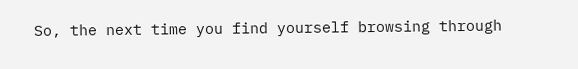So, the next time you find yourself browsing through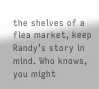the shelves of a flea market, keep Randy’s story in mind. Who knows, you might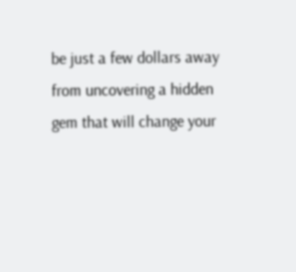be just a few dollars away from uncovering a hidden gem that will change your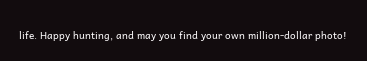life. Happy hunting, and may you find your own million-dollar photo!